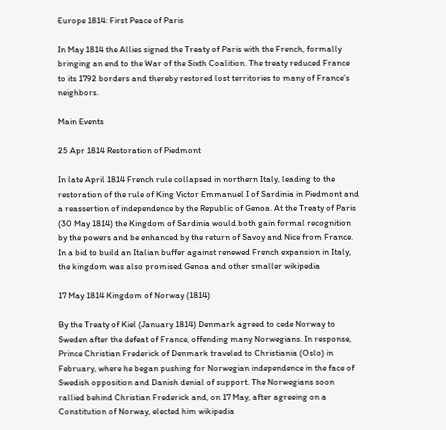Europe 1814: First Peace of Paris

In May 1814 the Allies signed the Treaty of Paris with the French, formally bringing an end to the War of the Sixth Coalition. The treaty reduced France to its 1792 borders and thereby restored lost territories to many of France’s neighbors.

Main Events

25 Apr 1814 Restoration of Piedmont

In late April 1814 French rule collapsed in northern Italy, leading to the restoration of the rule of King Victor Emmanuel I of Sardinia in Piedmont and a reassertion of independence by the Republic of Genoa. At the Treaty of Paris (30 May 1814) the Kingdom of Sardinia would both gain formal recognition by the powers and be enhanced by the return of Savoy and Nice from France. In a bid to build an Italian buffer against renewed French expansion in Italy, the kingdom was also promised Genoa and other smaller wikipedia

17 May 1814 Kingdom of Norway (1814)

By the Treaty of Kiel (January 1814) Denmark agreed to cede Norway to Sweden after the defeat of France, offending many Norwegians. In response, Prince Christian Frederick of Denmark traveled to Christiania (Oslo) in February, where he began pushing for Norwegian independence in the face of Swedish opposition and Danish denial of support. The Norwegians soon rallied behind Christian Frederick and, on 17 May, after agreeing on a Constitution of Norway, elected him wikipedia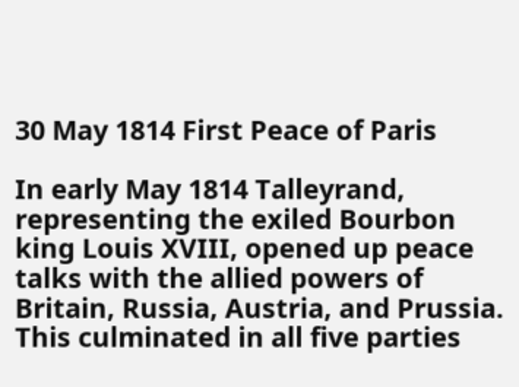30 May 1814 First Peace of Paris

In early May 1814 Talleyrand, representing the exiled Bourbon king Louis XVIII, opened up peace talks with the allied powers of Britain, Russia, Austria, and Prussia. This culminated in all five parties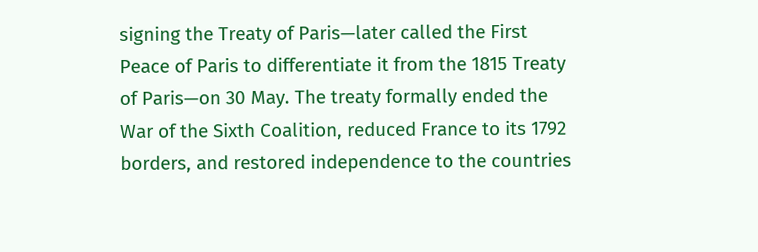signing the Treaty of Paris—later called the First Peace of Paris to differentiate it from the 1815 Treaty of Paris—on 30 May. The treaty formally ended the War of the Sixth Coalition, reduced France to its 1792 borders, and restored independence to the countries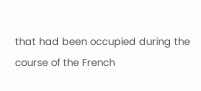that had been occupied during the course of the French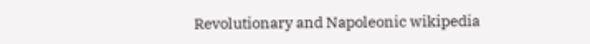Revolutionary and Napoleonic wikipedia